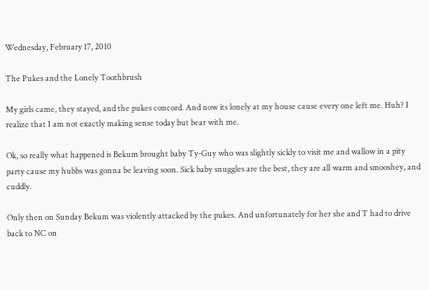Wednesday, February 17, 2010

The Pukes and the Lonely Toothbrush

My girls came, they stayed, and the pukes concord. And now its lonely at my house cause every one left me. Huh? I realize that I am not exactly making sense today but bear with me.

Ok, so really what happened is Bekum brought baby Ty-Guy who was slightly sickly to visit me and wallow in a pity party cause my hubbs was gonna be leaving soon. Sick baby snuggles are the best, they are all warm and smooshey, and cuddly.

Only then on Sunday Bekum was violently attacked by the pukes. And unfortunately for her she and T had to drive back to NC on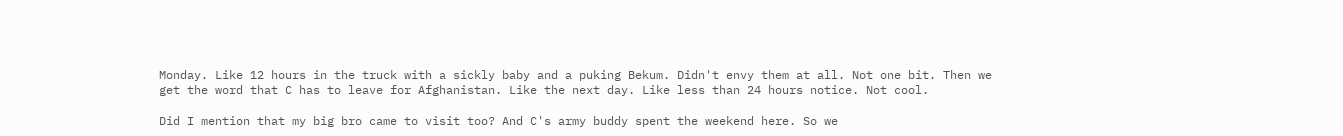Monday. Like 12 hours in the truck with a sickly baby and a puking Bekum. Didn't envy them at all. Not one bit. Then we get the word that C has to leave for Afghanistan. Like the next day. Like less than 24 hours notice. Not cool.

Did I mention that my big bro came to visit too? And C's army buddy spent the weekend here. So we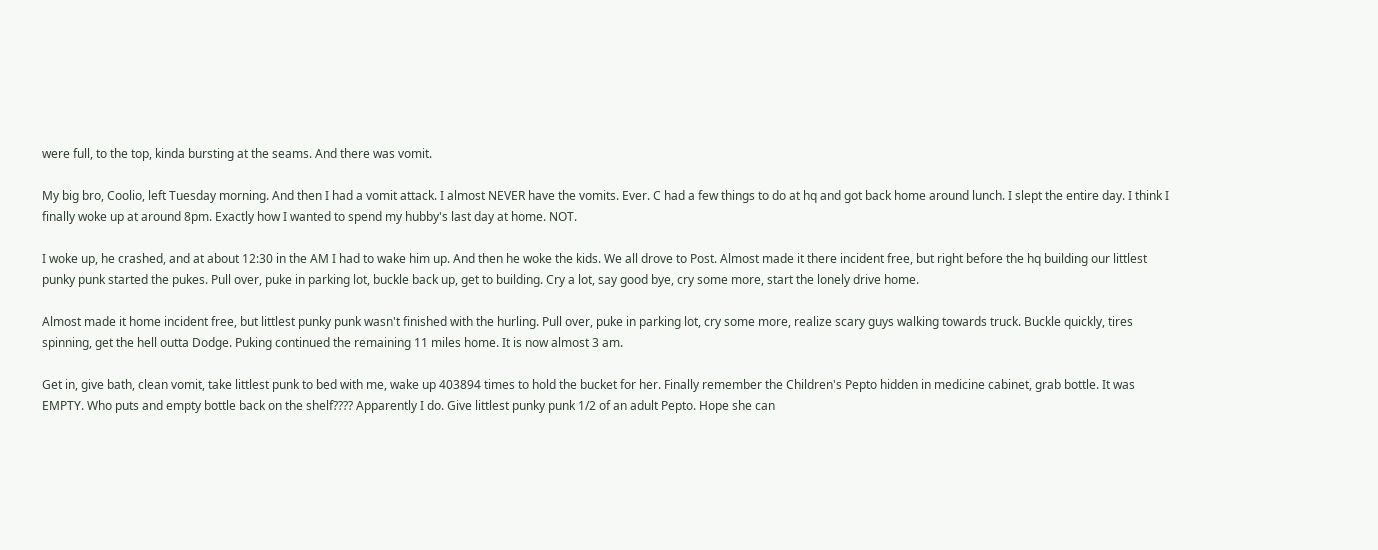were full, to the top, kinda bursting at the seams. And there was vomit.

My big bro, Coolio, left Tuesday morning. And then I had a vomit attack. I almost NEVER have the vomits. Ever. C had a few things to do at hq and got back home around lunch. I slept the entire day. I think I finally woke up at around 8pm. Exactly how I wanted to spend my hubby's last day at home. NOT.

I woke up, he crashed, and at about 12:30 in the AM I had to wake him up. And then he woke the kids. We all drove to Post. Almost made it there incident free, but right before the hq building our littlest punky punk started the pukes. Pull over, puke in parking lot, buckle back up, get to building. Cry a lot, say good bye, cry some more, start the lonely drive home.

Almost made it home incident free, but littlest punky punk wasn't finished with the hurling. Pull over, puke in parking lot, cry some more, realize scary guys walking towards truck. Buckle quickly, tires spinning, get the hell outta Dodge. Puking continued the remaining 11 miles home. It is now almost 3 am.

Get in, give bath, clean vomit, take littlest punk to bed with me, wake up 403894 times to hold the bucket for her. Finally remember the Children's Pepto hidden in medicine cabinet, grab bottle. It was EMPTY. Who puts and empty bottle back on the shelf???? Apparently I do. Give littlest punky punk 1/2 of an adult Pepto. Hope she can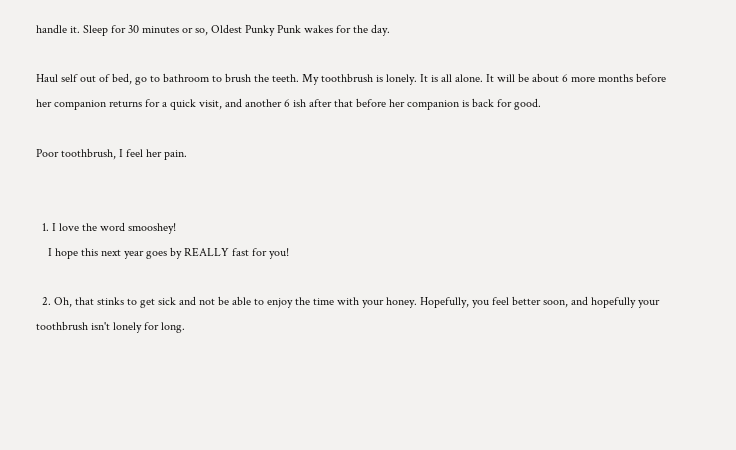handle it. Sleep for 30 minutes or so, Oldest Punky Punk wakes for the day.

Haul self out of bed, go to bathroom to brush the teeth. My toothbrush is lonely. It is all alone. It will be about 6 more months before her companion returns for a quick visit, and another 6 ish after that before her companion is back for good.

Poor toothbrush, I feel her pain.


  1. I love the word smooshey!
    I hope this next year goes by REALLY fast for you!

  2. Oh, that stinks to get sick and not be able to enjoy the time with your honey. Hopefully, you feel better soon, and hopefully your toothbrush isn't lonely for long.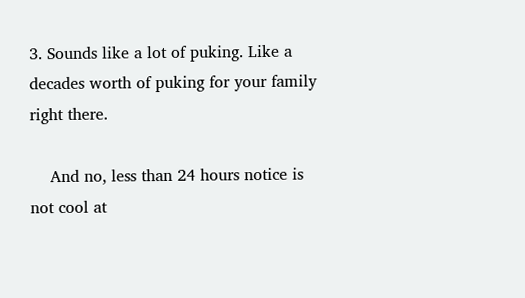3. Sounds like a lot of puking. Like a decades worth of puking for your family right there.

    And no, less than 24 hours notice is not cool at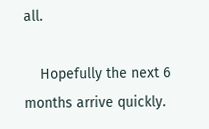all.

    Hopefully the next 6 months arrive quickly.